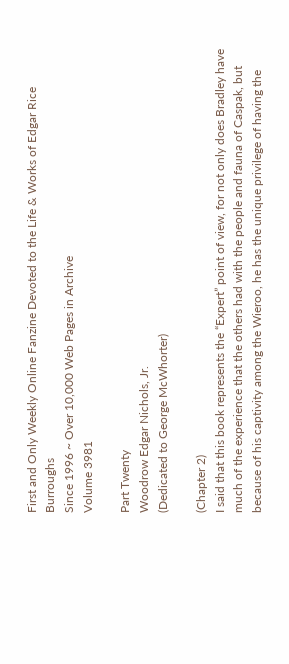First and Only Weekly Online Fanzine Devoted to the Life & Works of Edgar Rice Burroughs
Since 1996 ~ Over 10,000 Web Pages in Archive
Volume 3981

Part Twenty
Woodrow Edgar Nichols, Jr.
(Dedicated to George McWhorter)

(Chapter 2)
I said that this book represents the “Expert” point of view, for not only does Bradley have much of the experience that the others had with the people and fauna of Caspak, but because of his captivity among the Wieroo, he has the unique privilege of having the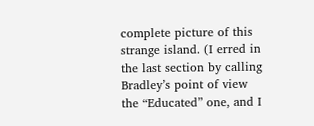complete picture of this strange island. (I erred in the last section by calling Bradley’s point of view the “Educated” one, and I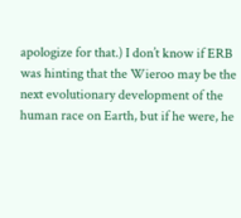apologize for that.) I don’t know if ERB was hinting that the Wieroo may be the next evolutionary development of the human race on Earth, but if he were, he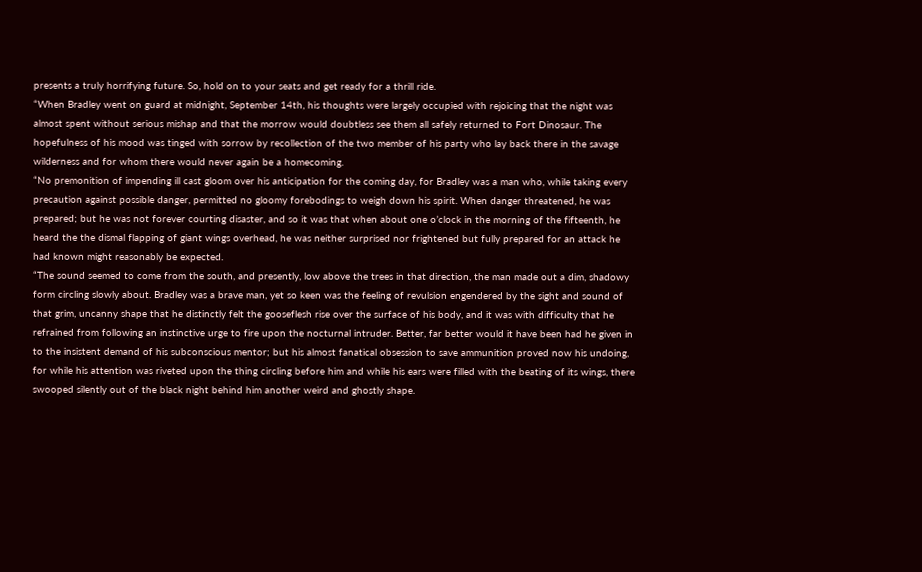presents a truly horrifying future. So, hold on to your seats and get ready for a thrill ride.
“When Bradley went on guard at midnight, September 14th, his thoughts were largely occupied with rejoicing that the night was almost spent without serious mishap and that the morrow would doubtless see them all safely returned to Fort Dinosaur. The hopefulness of his mood was tinged with sorrow by recollection of the two member of his party who lay back there in the savage wilderness and for whom there would never again be a homecoming.
“No premonition of impending ill cast gloom over his anticipation for the coming day, for Bradley was a man who, while taking every precaution against possible danger, permitted no gloomy forebodings to weigh down his spirit. When danger threatened, he was prepared; but he was not forever courting disaster, and so it was that when about one o’clock in the morning of the fifteenth, he heard the the dismal flapping of giant wings overhead, he was neither surprised nor frightened but fully prepared for an attack he had known might reasonably be expected.
“The sound seemed to come from the south, and presently, low above the trees in that direction, the man made out a dim, shadowy form circling slowly about. Bradley was a brave man, yet so keen was the feeling of revulsion engendered by the sight and sound of that grim, uncanny shape that he distinctly felt the gooseflesh rise over the surface of his body, and it was with difficulty that he refrained from following an instinctive urge to fire upon the nocturnal intruder. Better, far better would it have been had he given in to the insistent demand of his subconscious mentor; but his almost fanatical obsession to save ammunition proved now his undoing, for while his attention was riveted upon the thing circling before him and while his ears were filled with the beating of its wings, there swooped silently out of the black night behind him another weird and ghostly shape.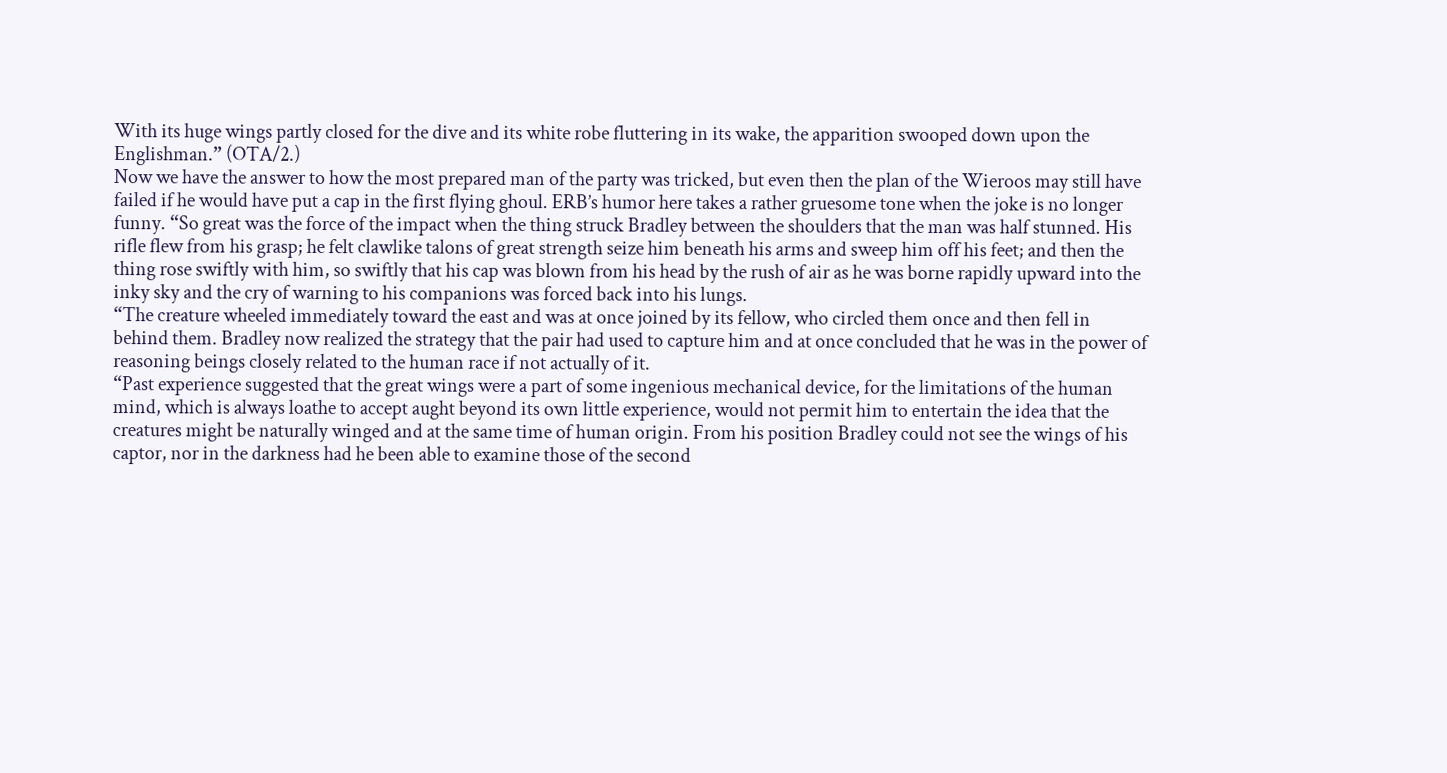With its huge wings partly closed for the dive and its white robe fluttering in its wake, the apparition swooped down upon the Englishman.” (OTA/2.)
Now we have the answer to how the most prepared man of the party was tricked, but even then the plan of the Wieroos may still have failed if he would have put a cap in the first flying ghoul. ERB’s humor here takes a rather gruesome tone when the joke is no longer funny. “So great was the force of the impact when the thing struck Bradley between the shoulders that the man was half stunned. His rifle flew from his grasp; he felt clawlike talons of great strength seize him beneath his arms and sweep him off his feet; and then the thing rose swiftly with him, so swiftly that his cap was blown from his head by the rush of air as he was borne rapidly upward into the inky sky and the cry of warning to his companions was forced back into his lungs.
“The creature wheeled immediately toward the east and was at once joined by its fellow, who circled them once and then fell in behind them. Bradley now realized the strategy that the pair had used to capture him and at once concluded that he was in the power of reasoning beings closely related to the human race if not actually of it.
“Past experience suggested that the great wings were a part of some ingenious mechanical device, for the limitations of the human mind, which is always loathe to accept aught beyond its own little experience, would not permit him to entertain the idea that the creatures might be naturally winged and at the same time of human origin. From his position Bradley could not see the wings of his captor, nor in the darkness had he been able to examine those of the second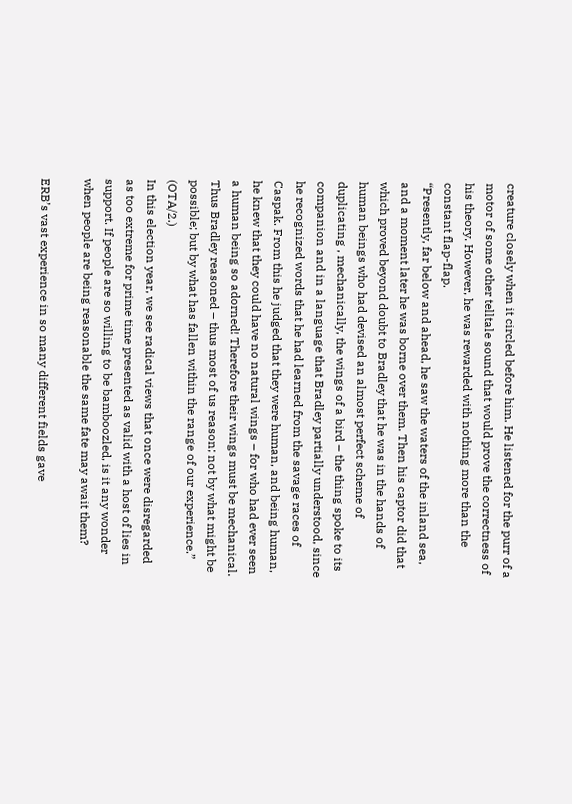creature closely when it circled before him. He listened for the purr of a motor of some other telltale sound that would prove the correctness of his theory. However, he was rewarded with nothing more than the constant flap-flap.
“Presently, far below and ahead, he saw the waters of the inland sea, and a moment later he was borne over them. Then his captor did that which proved beyond doubt to Bradley that he was in the hands of human beings who had devised an almost perfect scheme of duplicating , mechanically, the wings of a bird – the thing spoke to its companion and in a language that Bradley partially understood, since he recognized words that he had learned from the savage races of Caspak. From this he judged that they were human, and being human, he knew that they could have no natural wings – for who had ever seen a human being so adorned! Therefore their wings must be mechanical. Thus Bradley reasoned – thus most of us reason; not by what might be possible; but by what has fallen within the range of our experience.” (OTA/2.)
In this election year, we see radical views that once were disregarded as too extreme for prime time presented as valid with a host of lies in support. If people are so willing to be bamboozled, is it any wonder when people are being reasonable the same fate may await them?

ERB’s vast experience in so many different fields gave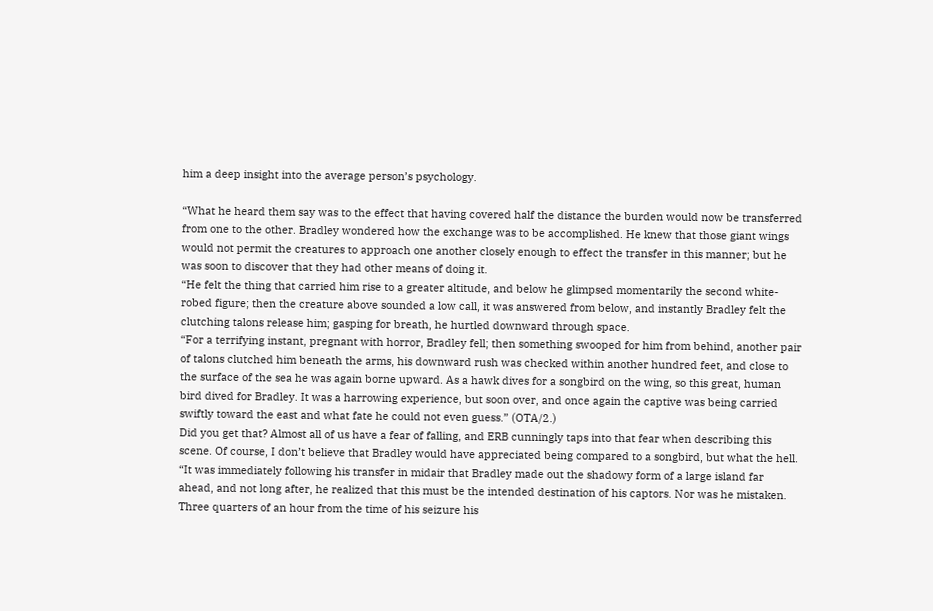him a deep insight into the average person’s psychology.

“What he heard them say was to the effect that having covered half the distance the burden would now be transferred from one to the other. Bradley wondered how the exchange was to be accomplished. He knew that those giant wings would not permit the creatures to approach one another closely enough to effect the transfer in this manner; but he was soon to discover that they had other means of doing it.
“He felt the thing that carried him rise to a greater altitude, and below he glimpsed momentarily the second white-robed figure; then the creature above sounded a low call, it was answered from below, and instantly Bradley felt the clutching talons release him; gasping for breath, he hurtled downward through space.
“For a terrifying instant, pregnant with horror, Bradley fell; then something swooped for him from behind, another pair of talons clutched him beneath the arms, his downward rush was checked within another hundred feet, and close to the surface of the sea he was again borne upward. As a hawk dives for a songbird on the wing, so this great, human bird dived for Bradley. It was a harrowing experience, but soon over, and once again the captive was being carried swiftly toward the east and what fate he could not even guess.” (OTA/2.)
Did you get that? Almost all of us have a fear of falling, and ERB cunningly taps into that fear when describing this scene. Of course, I don’t believe that Bradley would have appreciated being compared to a songbird, but what the hell.
“It was immediately following his transfer in midair that Bradley made out the shadowy form of a large island far ahead, and not long after, he realized that this must be the intended destination of his captors. Nor was he mistaken. Three quarters of an hour from the time of his seizure his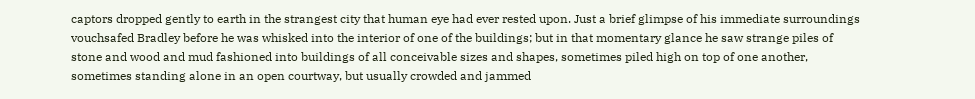captors dropped gently to earth in the strangest city that human eye had ever rested upon. Just a brief glimpse of his immediate surroundings vouchsafed Bradley before he was whisked into the interior of one of the buildings; but in that momentary glance he saw strange piles of stone and wood and mud fashioned into buildings of all conceivable sizes and shapes, sometimes piled high on top of one another, sometimes standing alone in an open courtway, but usually crowded and jammed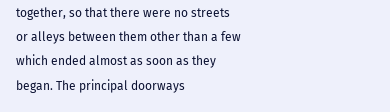together, so that there were no streets or alleys between them other than a few which ended almost as soon as they began. The principal doorways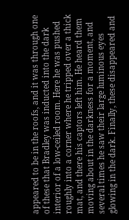appeared to be in the roofs, and it was through one of these that Bradley was inducted into the dark interior of a low-ceiled room. Here he was pushed roughly into a corner where he tripped over a thick mat, and there his captors left him. He heard them moving about in the darkness for a moment, and several times he saw their large luminous eyes
glowing in the dark. Finally, these disappeared and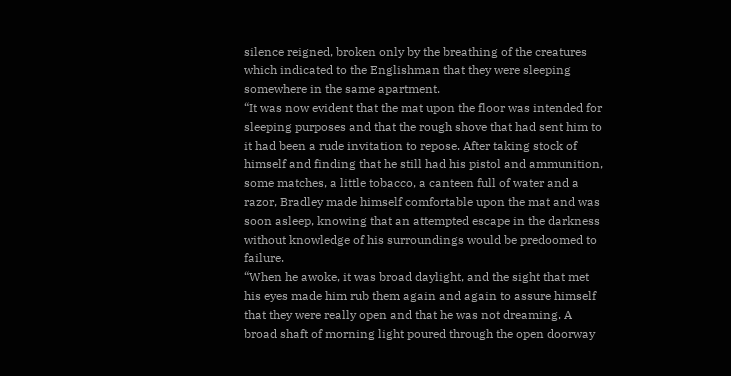silence reigned, broken only by the breathing of the creatures which indicated to the Englishman that they were sleeping somewhere in the same apartment.
“It was now evident that the mat upon the floor was intended for sleeping purposes and that the rough shove that had sent him to it had been a rude invitation to repose. After taking stock of himself and finding that he still had his pistol and ammunition, some matches, a little tobacco, a canteen full of water and a razor, Bradley made himself comfortable upon the mat and was soon asleep, knowing that an attempted escape in the darkness without knowledge of his surroundings would be predoomed to failure.
“When he awoke, it was broad daylight, and the sight that met his eyes made him rub them again and again to assure himself that they were really open and that he was not dreaming. A broad shaft of morning light poured through the open doorway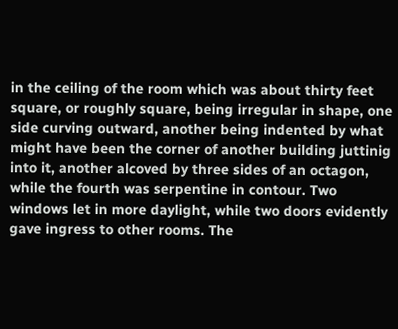in the ceiling of the room which was about thirty feet square, or roughly square, being irregular in shape, one side curving outward, another being indented by what might have been the corner of another building juttinig into it, another alcoved by three sides of an octagon, while the fourth was serpentine in contour. Two windows let in more daylight, while two doors evidently gave ingress to other rooms. The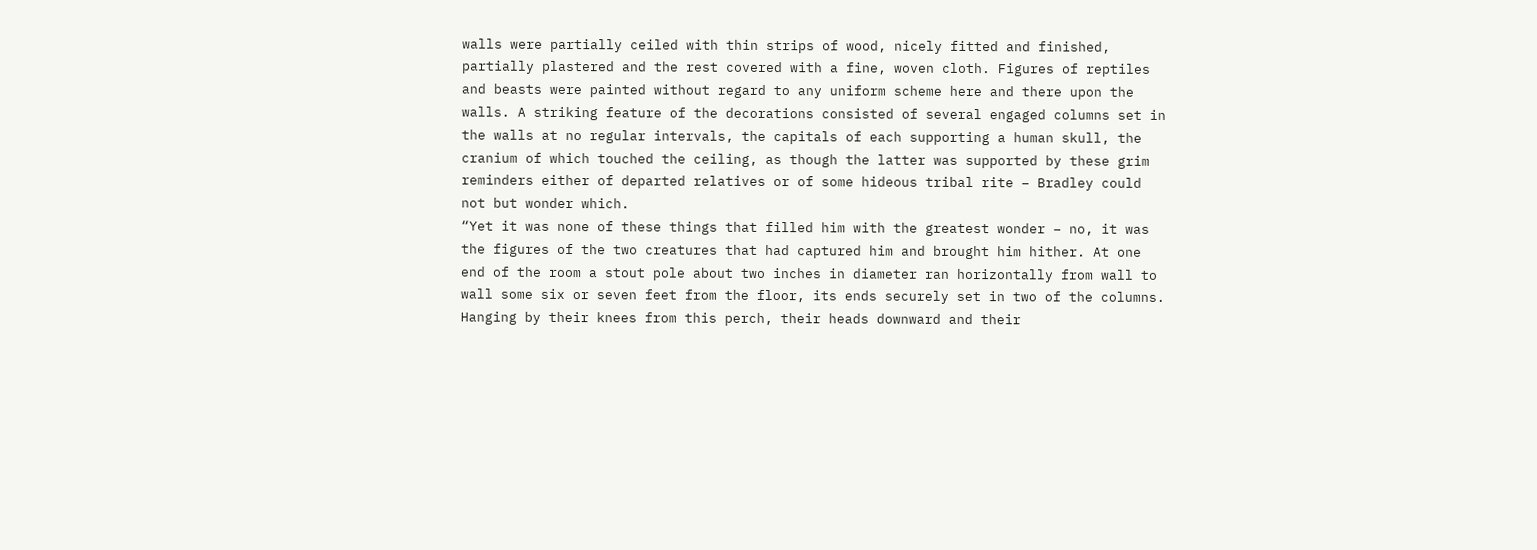walls were partially ceiled with thin strips of wood, nicely fitted and finished, partially plastered and the rest covered with a fine, woven cloth. Figures of reptiles and beasts were painted without regard to any uniform scheme here and there upon the walls. A striking feature of the decorations consisted of several engaged columns set in the walls at no regular intervals, the capitals of each supporting a human skull, the cranium of which touched the ceiling, as though the latter was supported by these grim reminders either of departed relatives or of some hideous tribal rite – Bradley could not but wonder which.
“Yet it was none of these things that filled him with the greatest wonder – no, it was the figures of the two creatures that had captured him and brought him hither. At one end of the room a stout pole about two inches in diameter ran horizontally from wall to wall some six or seven feet from the floor, its ends securely set in two of the columns. Hanging by their knees from this perch, their heads downward and their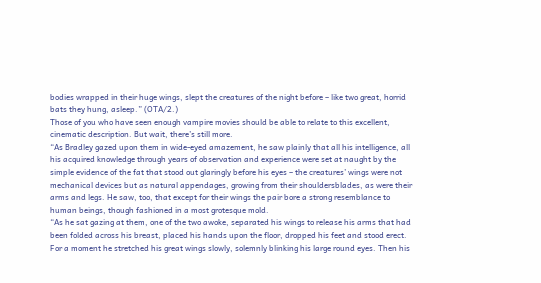bodies wrapped in their huge wings, slept the creatures of the night before – like two great, horrid bats they hung, asleep.” (OTA/2.)
Those of you who have seen enough vampire movies should be able to relate to this excellent, cinematic description. But wait, there’s still more.
“As Bradley gazed upon them in wide-eyed amazement, he saw plainly that all his intelligence, all his acquired knowledge through years of observation and experience were set at naught by the simple evidence of the fat that stood out glaringly before his eyes – the creatures’ wings were not mechanical devices but as natural appendages, growing from their shouldersblades, as were their arms and legs. He saw, too, that except for their wings the pair bore a strong resemblance to human beings, though fashioned in a most grotesque mold.
“As he sat gazing at them, one of the two awoke, separated his wings to release his arms that had been folded across his breast, placed his hands upon the floor, dropped his feet and stood erect. For a moment he stretched his great wings slowly, solemnly blinking his large round eyes. Then his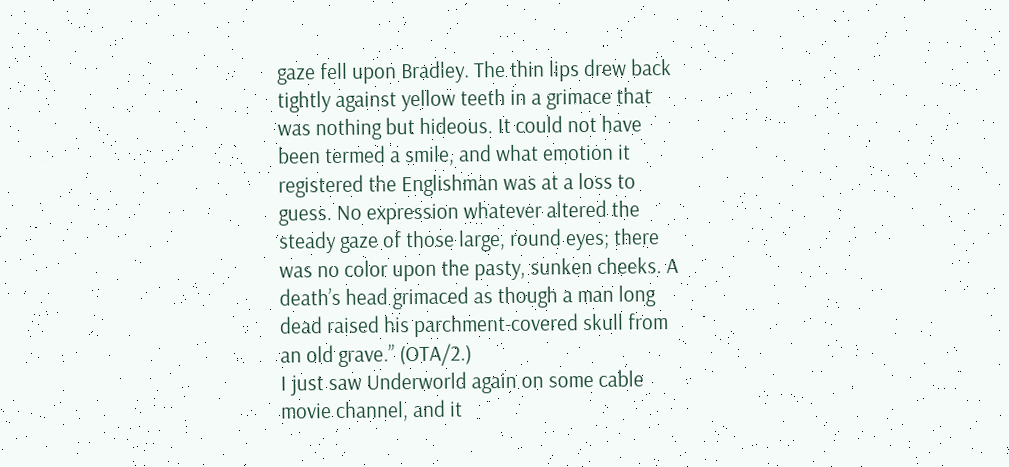gaze fell upon Bradley. The thin lips drew back tightly against yellow teeth in a grimace that was nothing but hideous. It could not have been termed a smile, and what emotion it registered the Englishman was at a loss to guess. No expression whatever altered the steady gaze of those large, round eyes; there was no color upon the pasty, sunken cheeks. A death’s head grimaced as though a man long dead raised his parchment-covered skull from an old grave.” (OTA/2.)
I just saw Underworld again on some cable movie channel, and it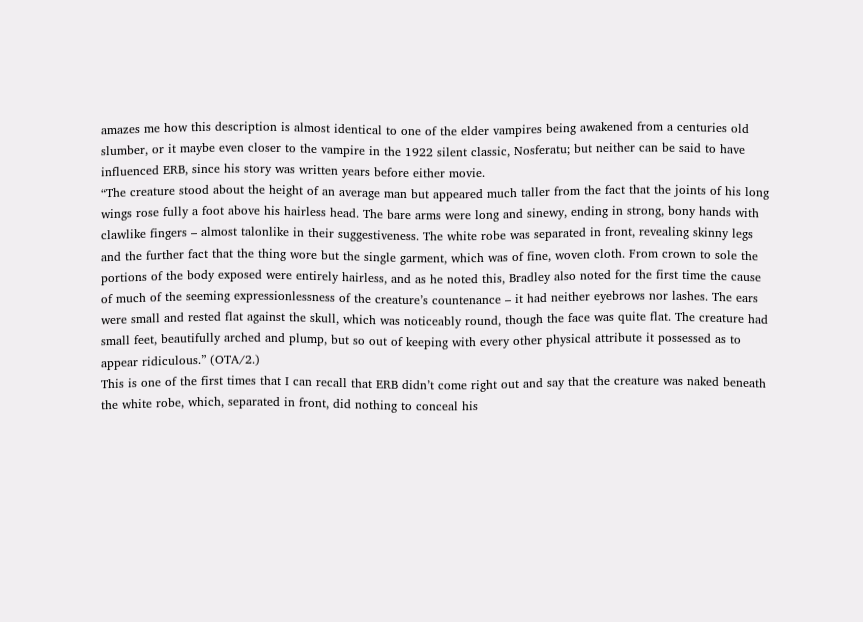amazes me how this description is almost identical to one of the elder vampires being awakened from a centuries old slumber, or it maybe even closer to the vampire in the 1922 silent classic, Nosferatu; but neither can be said to have influenced ERB, since his story was written years before either movie.
“The creature stood about the height of an average man but appeared much taller from the fact that the joints of his long wings rose fully a foot above his hairless head. The bare arms were long and sinewy, ending in strong, bony hands with clawlike fingers – almost talonlike in their suggestiveness. The white robe was separated in front, revealing skinny legs and the further fact that the thing wore but the single garment, which was of fine, woven cloth. From crown to sole the portions of the body exposed were entirely hairless, and as he noted this, Bradley also noted for the first time the cause of much of the seeming expressionlessness of the creature’s countenance – it had neither eyebrows nor lashes. The ears were small and rested flat against the skull, which was noticeably round, though the face was quite flat. The creature had small feet, beautifully arched and plump, but so out of keeping with every other physical attribute it possessed as to appear ridiculous.” (OTA/2.)
This is one of the first times that I can recall that ERB didn’t come right out and say that the creature was naked beneath the white robe, which, separated in front, did nothing to conceal his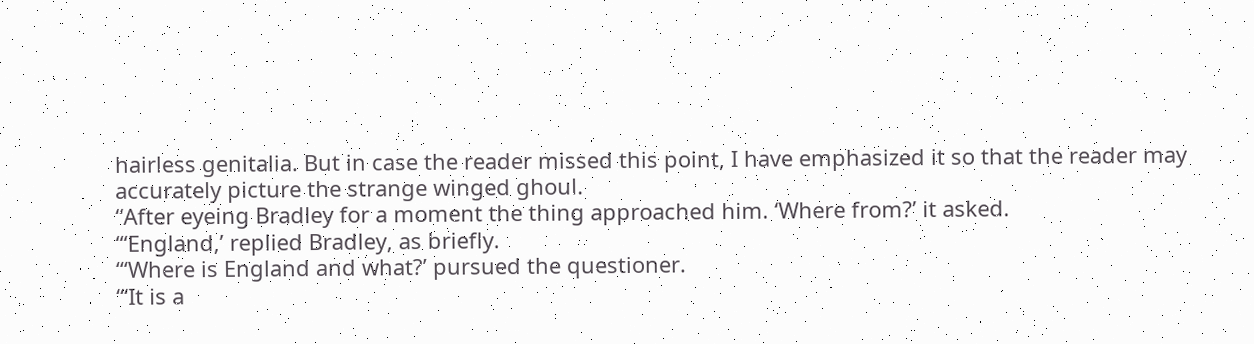hairless genitalia. But in case the reader missed this point, I have emphasized it so that the reader may accurately picture the strange winged ghoul.
“After eyeing Bradley for a moment the thing approached him. ‘Where from?’ it asked.
“‘England,’ replied Bradley, as briefly.
“‘Where is England and what?’ pursued the questioner.
“‘It is a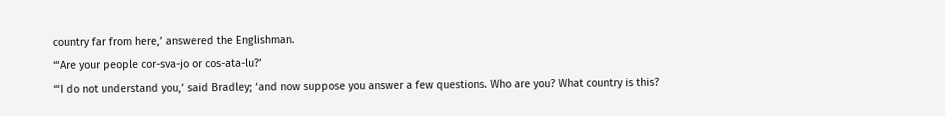country far from here,’ answered the Englishman.
“‘Are your people cor-sva-jo or cos-ata-lu?’
“‘I do not understand you,’ said Bradley; ‘and now suppose you answer a few questions. Who are you? What country is this?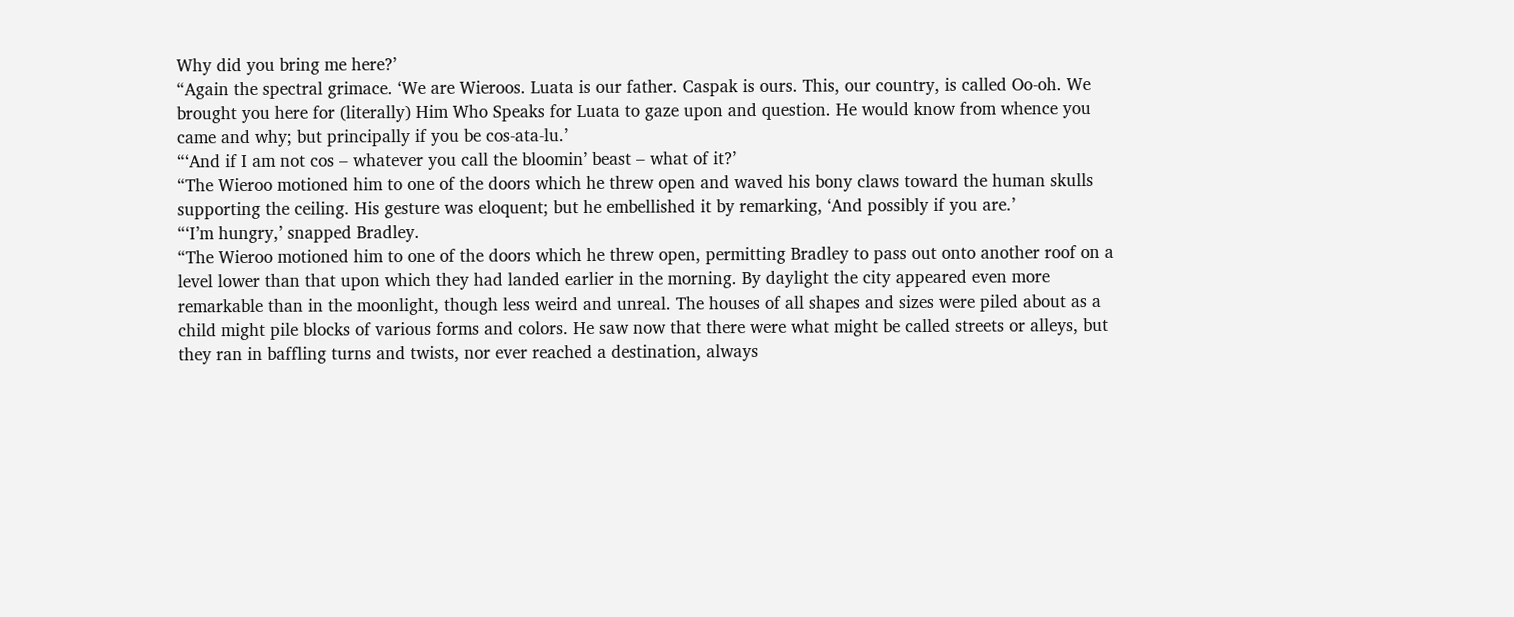Why did you bring me here?’
“Again the spectral grimace. ‘We are Wieroos. Luata is our father. Caspak is ours. This, our country, is called Oo-oh. We brought you here for (literally) Him Who Speaks for Luata to gaze upon and question. He would know from whence you came and why; but principally if you be cos-ata-lu.’
“‘And if I am not cos – whatever you call the bloomin’ beast – what of it?’
“The Wieroo motioned him to one of the doors which he threw open and waved his bony claws toward the human skulls supporting the ceiling. His gesture was eloquent; but he embellished it by remarking, ‘And possibly if you are.’
“‘I’m hungry,’ snapped Bradley.
“The Wieroo motioned him to one of the doors which he threw open, permitting Bradley to pass out onto another roof on a level lower than that upon which they had landed earlier in the morning. By daylight the city appeared even more remarkable than in the moonlight, though less weird and unreal. The houses of all shapes and sizes were piled about as a child might pile blocks of various forms and colors. He saw now that there were what might be called streets or alleys, but they ran in baffling turns and twists, nor ever reached a destination, always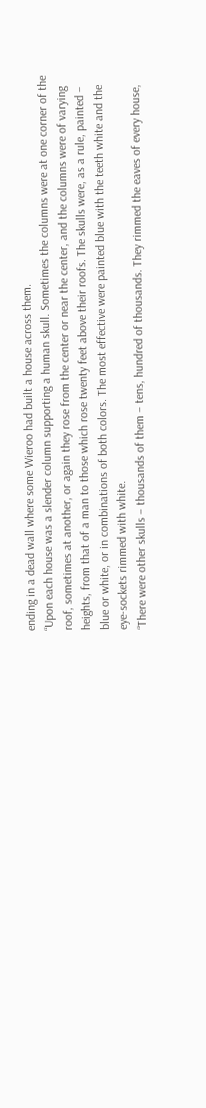ending in a dead wall where some Wieroo had built a house across them.
“Upon each house was a slender column supporting a human skull. Sometimes the columns were at one corner of the roof, sometimes at another, or again they rose from the center or near the center, and the columns were of varying heights, from that of a man to those which rose twenty feet above their roofs. The skulls were, as a rule, painted – blue or white, or in combinations of both colors. The most effective were painted blue with the teeth white and the eye-sockets rimmed with white.
“There were other skulls – thousands of them – tens, hundred of thousands. They rimmed the eaves of every house,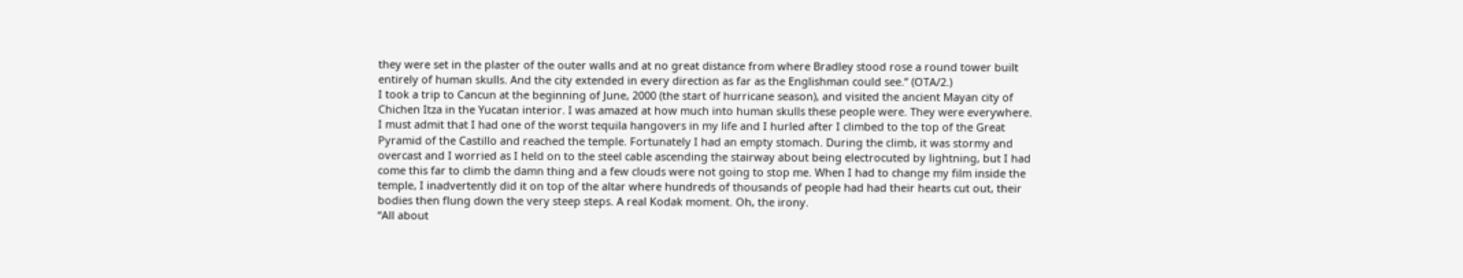they were set in the plaster of the outer walls and at no great distance from where Bradley stood rose a round tower built entirely of human skulls. And the city extended in every direction as far as the Englishman could see.” (OTA/2.)
I took a trip to Cancun at the beginning of June, 2000 (the start of hurricane season), and visited the ancient Mayan city of Chichen Itza in the Yucatan interior. I was amazed at how much into human skulls these people were. They were everywhere. I must admit that I had one of the worst tequila hangovers in my life and I hurled after I climbed to the top of the Great Pyramid of the Castillo and reached the temple. Fortunately I had an empty stomach. During the climb, it was stormy and overcast and I worried as I held on to the steel cable ascending the stairway about being electrocuted by lightning, but I had come this far to climb the damn thing and a few clouds were not going to stop me. When I had to change my film inside the temple, I inadvertently did it on top of the altar where hundreds of thousands of people had had their hearts cut out, their bodies then flung down the very steep steps. A real Kodak moment. Oh, the irony.
“All about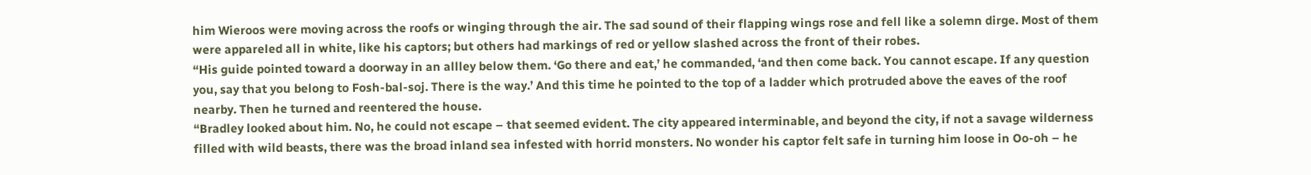him Wieroos were moving across the roofs or winging through the air. The sad sound of their flapping wings rose and fell like a solemn dirge. Most of them were appareled all in white, like his captors; but others had markings of red or yellow slashed across the front of their robes.
“His guide pointed toward a doorway in an allley below them. ‘Go there and eat,’ he commanded, ‘and then come back. You cannot escape. If any question you, say that you belong to Fosh-bal-soj. There is the way.’ And this time he pointed to the top of a ladder which protruded above the eaves of the roof nearby. Then he turned and reentered the house.
“Bradley looked about him. No, he could not escape – that seemed evident. The city appeared interminable, and beyond the city, if not a savage wilderness filled with wild beasts, there was the broad inland sea infested with horrid monsters. No wonder his captor felt safe in turning him loose in Oo-oh – he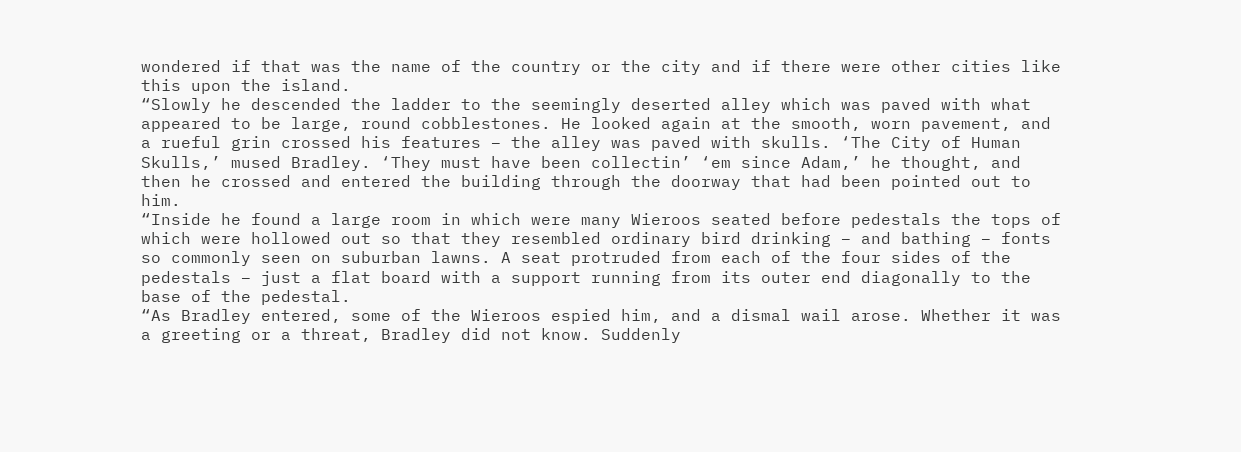wondered if that was the name of the country or the city and if there were other cities like this upon the island.
“Slowly he descended the ladder to the seemingly deserted alley which was paved with what appeared to be large, round cobblestones. He looked again at the smooth, worn pavement, and a rueful grin crossed his features – the alley was paved with skulls. ‘The City of Human Skulls,’ mused Bradley. ‘They must have been collectin’ ‘em since Adam,’ he thought, and then he crossed and entered the building through the doorway that had been pointed out to him.
“Inside he found a large room in which were many Wieroos seated before pedestals the tops of which were hollowed out so that they resembled ordinary bird drinking – and bathing – fonts so commonly seen on suburban lawns. A seat protruded from each of the four sides of the pedestals – just a flat board with a support running from its outer end diagonally to the base of the pedestal.
“As Bradley entered, some of the Wieroos espied him, and a dismal wail arose. Whether it was a greeting or a threat, Bradley did not know. Suddenly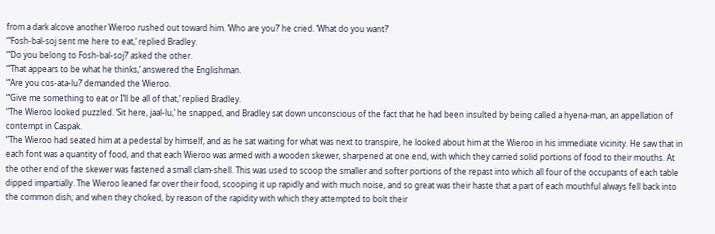from a dark alcove another Wieroo rushed out toward him. ‘Who are you?’ he cried. ‘What do you want?’
“‘Fosh-bal-soj sent me here to eat,’ replied Bradley.
“‘Do you belong to Fosh-bal-soj?’ asked the other.
“‘That appears to be what he thinks,’ answered the Englishman.
“‘Are you cos-ata-lu?’ demanded the Wieroo.
“‘Give me something to eat or I’ll be all of that,’ replied Bradley.
“The Wieroo looked puzzled. ‘Sit here, jaal-lu,’ he snapped, and Bradley sat down unconscious of the fact that he had been insulted by being called a hyena-man, an appellation of contempt in Caspak.
“The Wieroo had seated him at a pedestal by himself, and as he sat waiting for what was next to transpire, he looked about him at the Wieroo in his immediate vicinity. He saw that in each font was a quantity of food, and that each Wieroo was armed with a wooden skewer, sharpened at one end, with which they carried solid portions of food to their mouths. At the other end of the skewer was fastened a small clam-shell. This was used to scoop the smaller and softer portions of the repast into which all four of the occupants of each table dipped impartially. The Wieroo leaned far over their food, scooping it up rapidly and with much noise, and so great was their haste that a part of each mouthful always fell back into the common dish; and when they choked, by reason of the rapidity with which they attempted to bolt their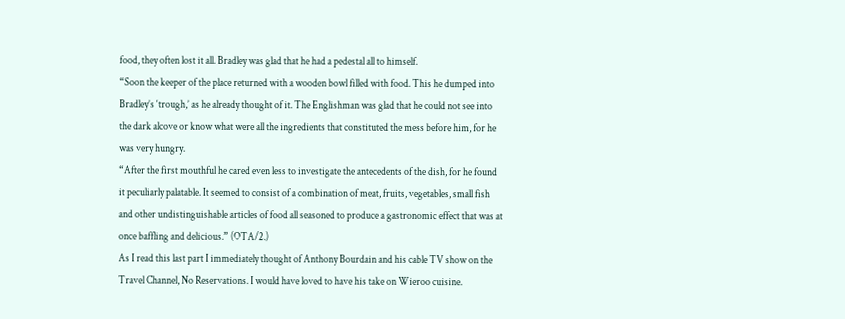food, they often lost it all. Bradley was glad that he had a pedestal all to himself.
“Soon the keeper of the place returned with a wooden bowl filled with food. This he dumped into Bradley’s ‘trough,’ as he already thought of it. The Englishman was glad that he could not see into the dark alcove or know what were all the ingredients that constituted the mess before him, for he was very hungry.
“After the first mouthful he cared even less to investigate the antecedents of the dish, for he found it peculiarly palatable. It seemed to consist of a combination of meat, fruits, vegetables, small fish and other undistinguishable articles of food all seasoned to produce a gastronomic effect that was at once baffling and delicious.” (OTA/2.)
As I read this last part I immediately thought of Anthony Bourdain and his cable TV show on the Travel Channel, No Reservations. I would have loved to have his take on Wieroo cuisine.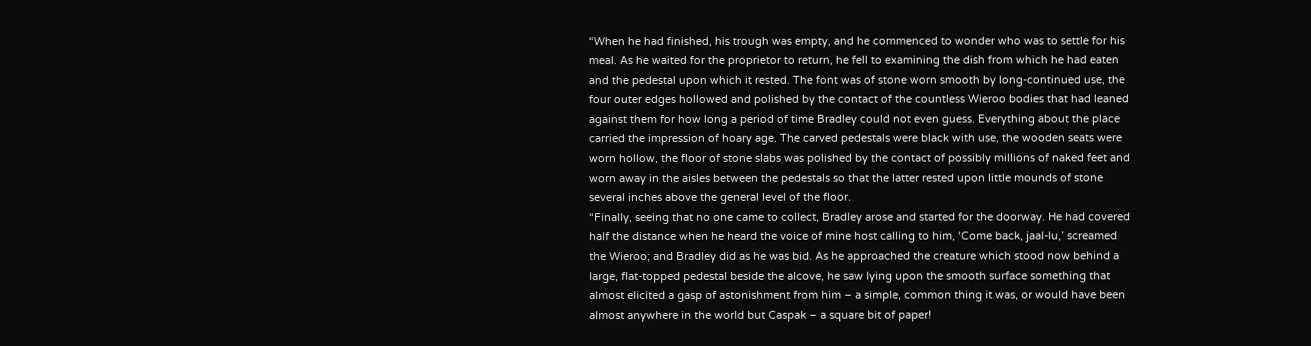“When he had finished, his trough was empty, and he commenced to wonder who was to settle for his meal. As he waited for the proprietor to return, he fell to examining the dish from which he had eaten and the pedestal upon which it rested. The font was of stone worn smooth by long-continued use, the four outer edges hollowed and polished by the contact of the countless Wieroo bodies that had leaned against them for how long a period of time Bradley could not even guess. Everything about the place carried the impression of hoary age. The carved pedestals were black with use, the wooden seats were worn hollow, the floor of stone slabs was polished by the contact of possibly millions of naked feet and worn away in the aisles between the pedestals so that the latter rested upon little mounds of stone several inches above the general level of the floor.
“Finally, seeing that no one came to collect, Bradley arose and started for the doorway. He had covered half the distance when he heard the voice of mine host calling to him, ‘Come back, jaal-lu,’ screamed the Wieroo; and Bradley did as he was bid. As he approached the creature which stood now behind a large, flat-topped pedestal beside the alcove, he saw lying upon the smooth surface something that almost elicited a gasp of astonishment from him – a simple, common thing it was, or would have been almost anywhere in the world but Caspak – a square bit of paper!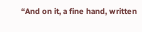“And on it, a fine hand, written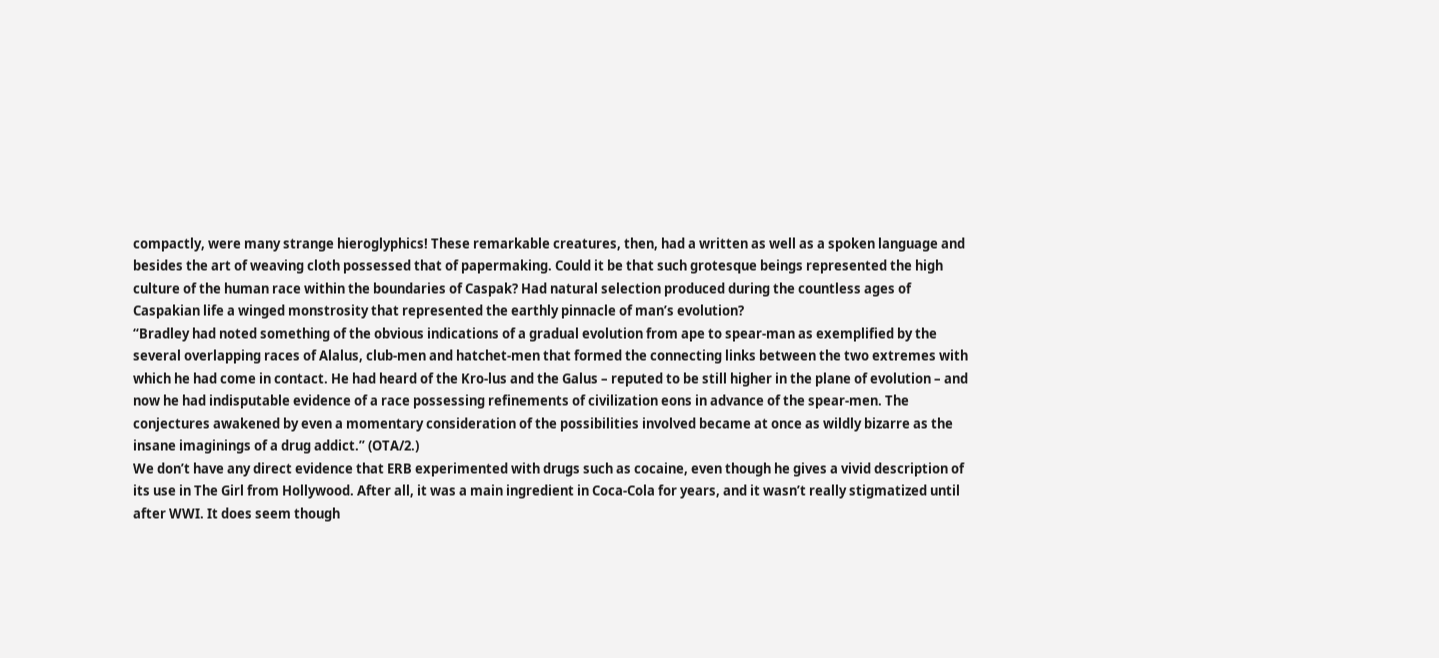compactly, were many strange hieroglyphics! These remarkable creatures, then, had a written as well as a spoken language and besides the art of weaving cloth possessed that of papermaking. Could it be that such grotesque beings represented the high culture of the human race within the boundaries of Caspak? Had natural selection produced during the countless ages of Caspakian life a winged monstrosity that represented the earthly pinnacle of man’s evolution?
“Bradley had noted something of the obvious indications of a gradual evolution from ape to spear-man as exemplified by the several overlapping races of Alalus, club-men and hatchet-men that formed the connecting links between the two extremes with which he had come in contact. He had heard of the Kro-lus and the Galus – reputed to be still higher in the plane of evolution – and now he had indisputable evidence of a race possessing refinements of civilization eons in advance of the spear-men. The conjectures awakened by even a momentary consideration of the possibilities involved became at once as wildly bizarre as the insane imaginings of a drug addict.” (OTA/2.)
We don’t have any direct evidence that ERB experimented with drugs such as cocaine, even though he gives a vivid description of its use in The Girl from Hollywood. After all, it was a main ingredient in Coca-Cola for years, and it wasn’t really stigmatized until after WWI. It does seem though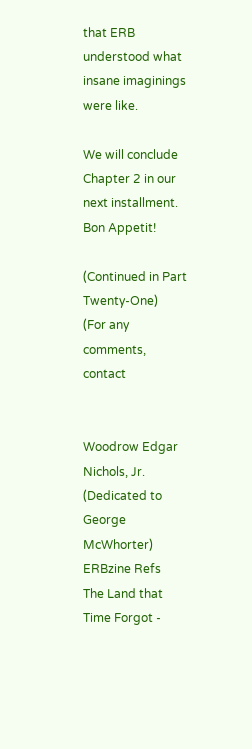that ERB understood what insane imaginings were like.

We will conclude Chapter 2 in our next installment. Bon Appetit!

(Continued in Part Twenty-One)
(For any comments, contact


Woodrow Edgar Nichols, Jr.
(Dedicated to George McWhorter)
ERBzine Refs
The Land that Time Forgot -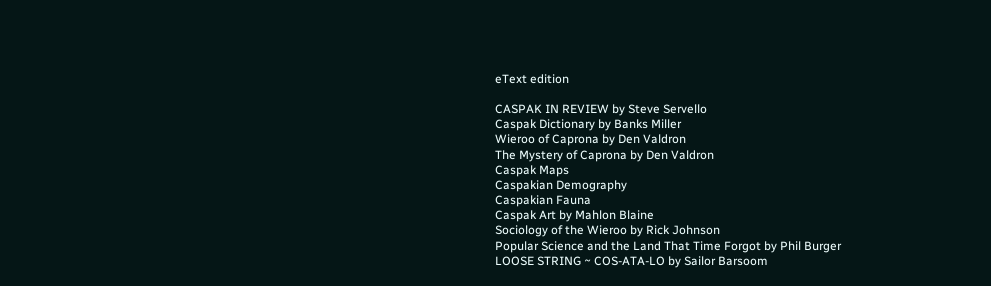eText edition

CASPAK IN REVIEW by Steve Servello
Caspak Dictionary by Banks Miller
Wieroo of Caprona by Den Valdron
The Mystery of Caprona by Den Valdron
Caspak Maps
Caspakian Demography
Caspakian Fauna
Caspak Art by Mahlon Blaine
Sociology of the Wieroo by Rick Johnson
Popular Science and the Land That Time Forgot by Phil Burger
LOOSE STRING ~ COS-ATA-LO by Sailor Barsoom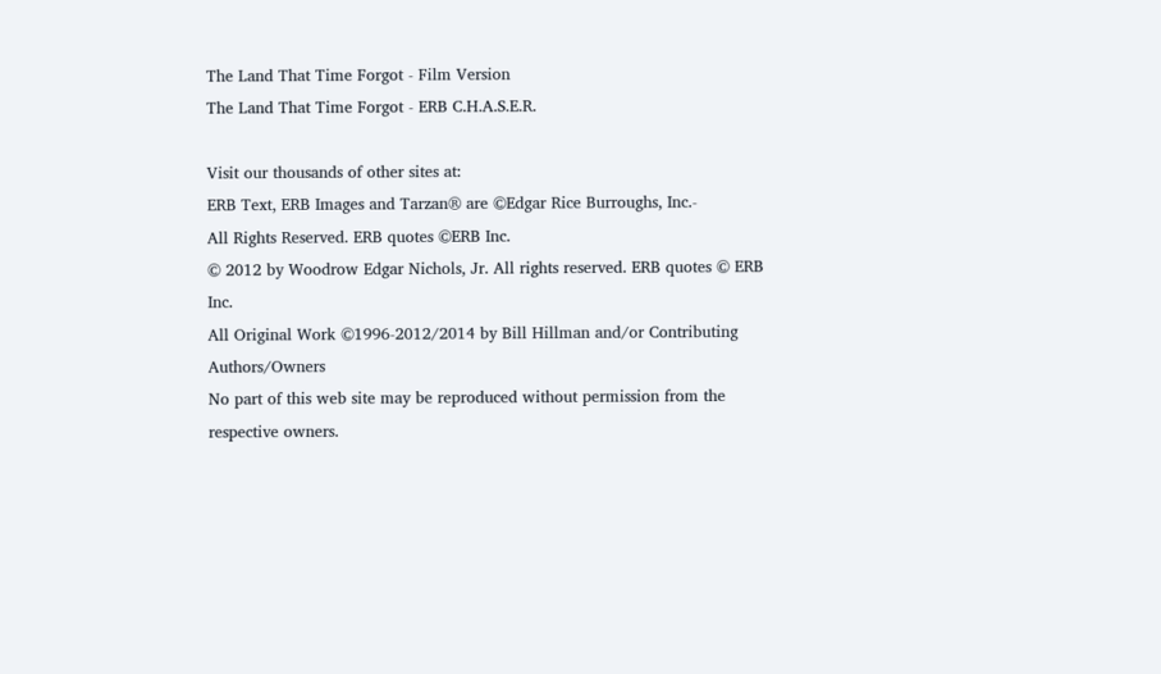The Land That Time Forgot - Film Version
The Land That Time Forgot - ERB C.H.A.S.E.R.

Visit our thousands of other sites at:
ERB Text, ERB Images and Tarzan® are ©Edgar Rice Burroughs, Inc.-
All Rights Reserved. ERB quotes ©ERB Inc.
© 2012 by Woodrow Edgar Nichols, Jr. All rights reserved. ERB quotes © ERB Inc.
All Original Work ©1996-2012/2014 by Bill Hillman and/or Contributing Authors/Owners
No part of this web site may be reproduced without permission from the respective owners.